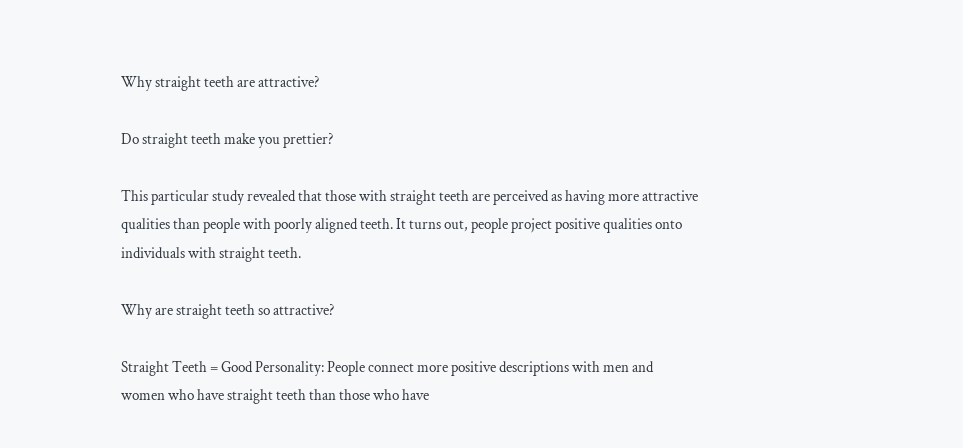Why straight teeth are attractive?

Do straight teeth make you prettier?

This particular study revealed that those with straight teeth are perceived as having more attractive qualities than people with poorly aligned teeth. It turns out, people project positive qualities onto individuals with straight teeth.

Why are straight teeth so attractive?

Straight Teeth = Good Personality: People connect more positive descriptions with men and women who have straight teeth than those who have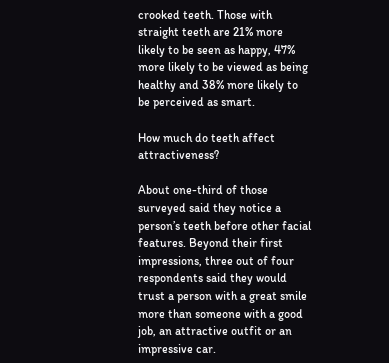crooked teeth. Those with straight teeth are 21% more likely to be seen as happy, 47% more likely to be viewed as being healthy and 38% more likely to be perceived as smart.

How much do teeth affect attractiveness?

About one-third of those surveyed said they notice a person’s teeth before other facial features. Beyond their first impressions, three out of four respondents said they would trust a person with a great smile more than someone with a good job, an attractive outfit or an impressive car.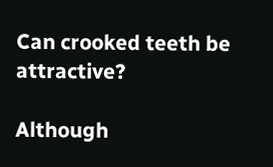Can crooked teeth be attractive?

Although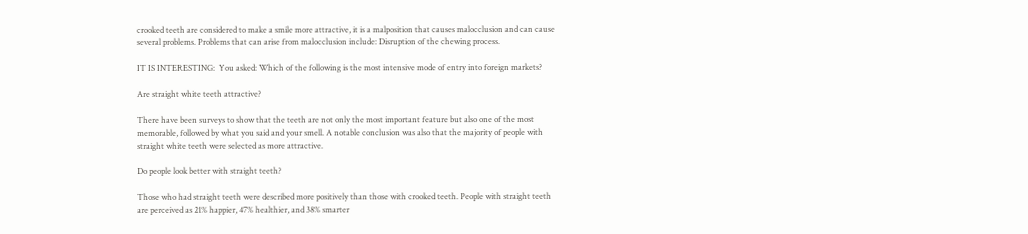crooked teeth are considered to make a smile more attractive, it is a malposition that causes malocclusion and can cause several problems. Problems that can arise from malocclusion include: Disruption of the chewing process.

IT IS INTERESTING:  You asked: Which of the following is the most intensive mode of entry into foreign markets?

Are straight white teeth attractive?

There have been surveys to show that the teeth are not only the most important feature but also one of the most memorable, followed by what you said and your smell. A notable conclusion was also that the majority of people with straight white teeth were selected as more attractive.

Do people look better with straight teeth?

Those who had straight teeth were described more positively than those with crooked teeth. People with straight teeth are perceived as 21% happier, 47% healthier, and 38% smarter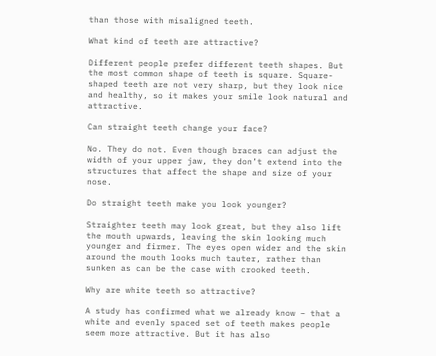than those with misaligned teeth.

What kind of teeth are attractive?

Different people prefer different teeth shapes. But the most common shape of teeth is square. Square-shaped teeth are not very sharp, but they look nice and healthy, so it makes your smile look natural and attractive.

Can straight teeth change your face?

No. They do not. Even though braces can adjust the width of your upper jaw, they don’t extend into the structures that affect the shape and size of your nose.

Do straight teeth make you look younger?

Straighter teeth may look great, but they also lift the mouth upwards, leaving the skin looking much younger and firmer. The eyes open wider and the skin around the mouth looks much tauter, rather than sunken as can be the case with crooked teeth.

Why are white teeth so attractive?

A study has confirmed what we already know – that a white and evenly spaced set of teeth makes people seem more attractive. But it has also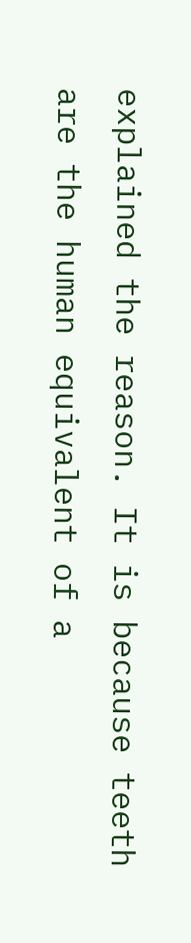explained the reason. It is because teeth are the human equivalent of a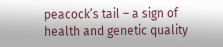peacock’s tail – a sign of health and genetic quality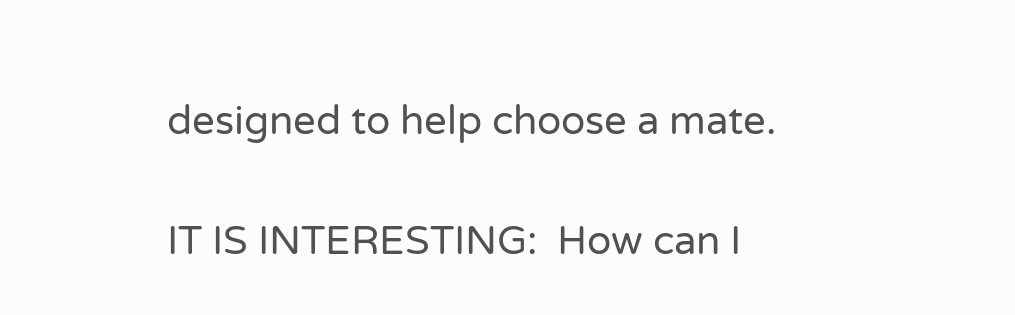designed to help choose a mate.

IT IS INTERESTING:  How can I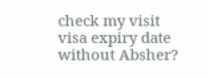check my visit visa expiry date without Absher?